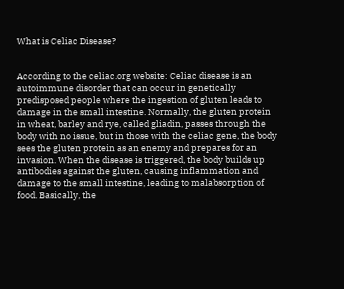What is Celiac Disease?


According to the celiac.org website: Celiac disease is an autoimmune disorder that can occur in genetically predisposed people where the ingestion of gluten leads to damage in the small intestine. Normally, the gluten protein in wheat, barley and rye, called gliadin, passes through the body with no issue, but in those with the celiac gene, the body sees the gluten protein as an enemy and prepares for an invasion. When the disease is triggered, the body builds up antibodies against the gluten, causing inflammation and damage to the small intestine, leading to malabsorption of food. Basically, the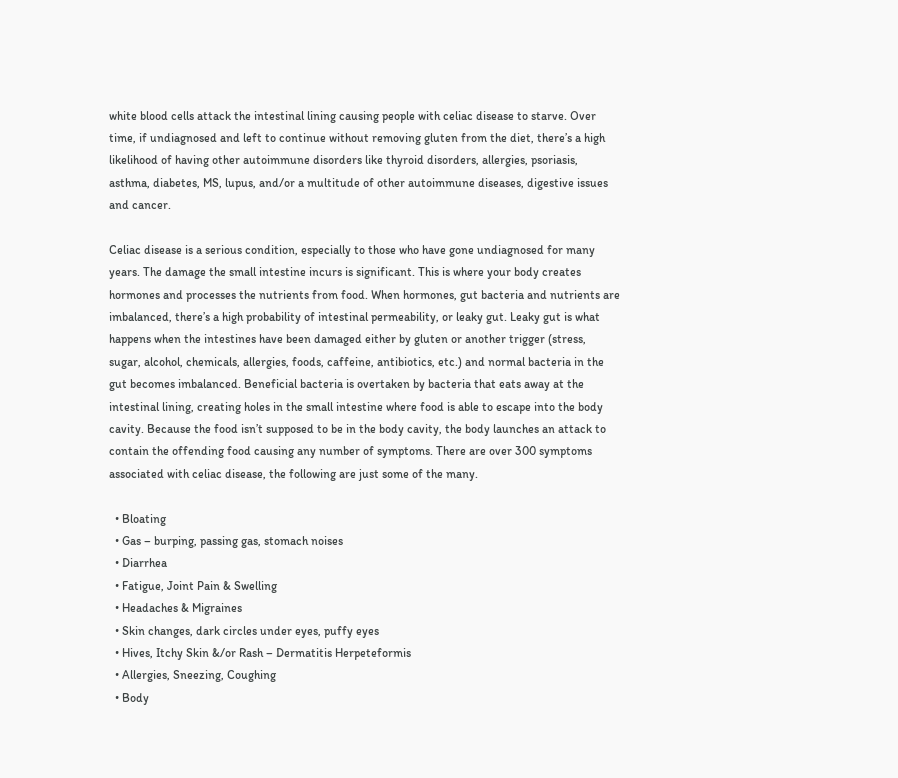white blood cells attack the intestinal lining causing people with celiac disease to starve. Over time, if undiagnosed and left to continue without removing gluten from the diet, there’s a high likelihood of having other autoimmune disorders like thyroid disorders, allergies, psoriasis, asthma, diabetes, MS, lupus, and/or a multitude of other autoimmune diseases, digestive issues and cancer.

Celiac disease is a serious condition, especially to those who have gone undiagnosed for many years. The damage the small intestine incurs is significant. This is where your body creates hormones and processes the nutrients from food. When hormones, gut bacteria and nutrients are imbalanced, there’s a high probability of intestinal permeability, or leaky gut. Leaky gut is what happens when the intestines have been damaged either by gluten or another trigger (stress, sugar, alcohol, chemicals, allergies, foods, caffeine, antibiotics, etc.) and normal bacteria in the gut becomes imbalanced. Beneficial bacteria is overtaken by bacteria that eats away at the intestinal lining, creating holes in the small intestine where food is able to escape into the body cavity. Because the food isn’t supposed to be in the body cavity, the body launches an attack to contain the offending food causing any number of symptoms. There are over 300 symptoms associated with celiac disease, the following are just some of the many.

  • Bloating
  • Gas – burping, passing gas, stomach noises
  • Diarrhea
  • Fatigue, Joint Pain & Swelling
  • Headaches & Migraines
  • Skin changes, dark circles under eyes, puffy eyes
  • Hives, Itchy Skin &/or Rash – Dermatitis Herpeteformis
  • Allergies, Sneezing, Coughing
  • Body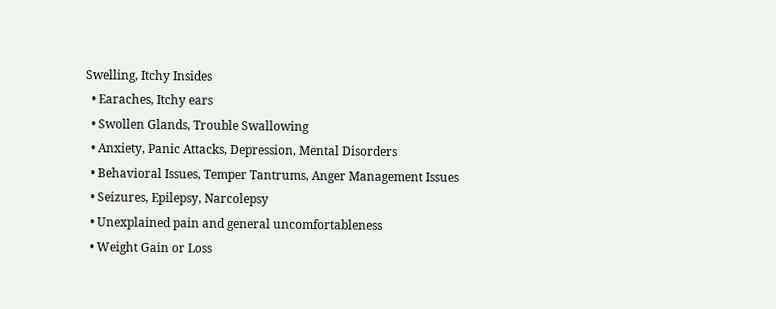Swelling, Itchy Insides
  • Earaches, Itchy ears
  • Swollen Glands, Trouble Swallowing
  • Anxiety, Panic Attacks, Depression, Mental Disorders
  • Behavioral Issues, Temper Tantrums, Anger Management Issues
  • Seizures, Epilepsy, Narcolepsy
  • Unexplained pain and general uncomfortableness
  • Weight Gain or Loss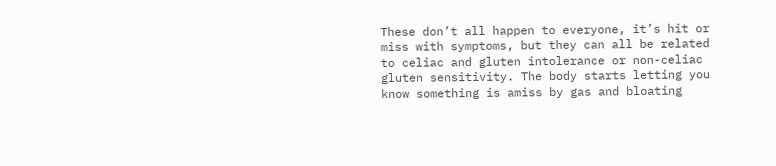These don’t all happen to everyone, it’s hit or miss with symptoms, but they can all be related to celiac and gluten intolerance or non-celiac gluten sensitivity. The body starts letting you know something is amiss by gas and bloating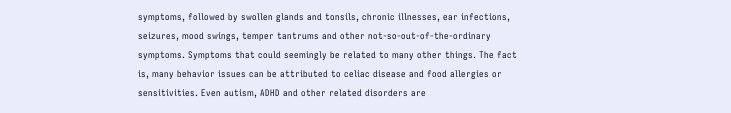symptoms, followed by swollen glands and tonsils, chronic illnesses, ear infections, seizures, mood swings, temper tantrums and other not-so-out-of-the-ordinary symptoms. Symptoms that could seemingly be related to many other things. The fact is, many behavior issues can be attributed to celiac disease and food allergies or sensitivities. Even autism, ADHD and other related disorders are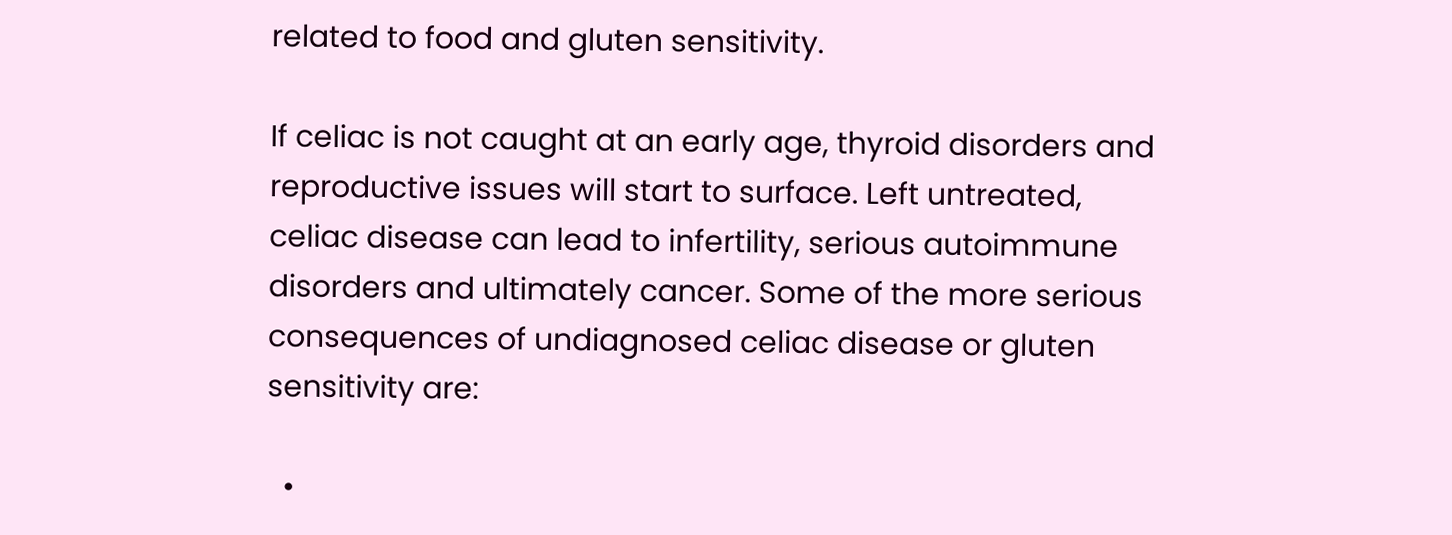related to food and gluten sensitivity.

If celiac is not caught at an early age, thyroid disorders and reproductive issues will start to surface. Left untreated, celiac disease can lead to infertility, serious autoimmune disorders and ultimately cancer. Some of the more serious consequences of undiagnosed celiac disease or gluten sensitivity are:

  •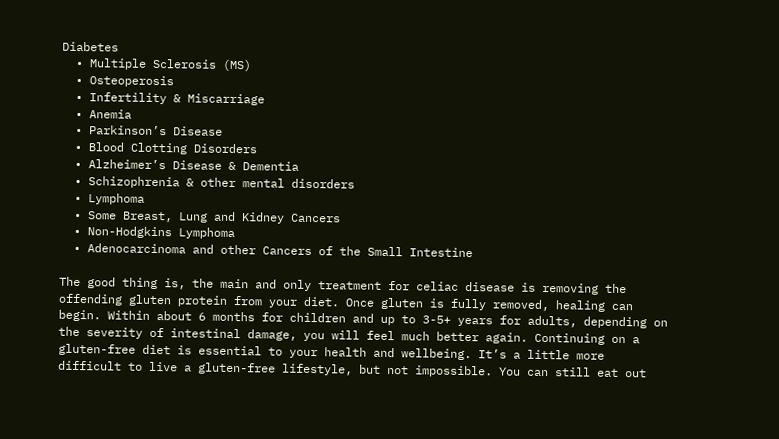Diabetes
  • Multiple Sclerosis (MS)
  • Osteoperosis
  • Infertility & Miscarriage
  • Anemia
  • Parkinson’s Disease
  • Blood Clotting Disorders
  • Alzheimer’s Disease & Dementia
  • Schizophrenia & other mental disorders
  • Lymphoma
  • Some Breast, Lung and Kidney Cancers
  • Non-Hodgkins Lymphoma
  • Adenocarcinoma and other Cancers of the Small Intestine

The good thing is, the main and only treatment for celiac disease is removing the offending gluten protein from your diet. Once gluten is fully removed, healing can begin. Within about 6 months for children and up to 3-5+ years for adults, depending on the severity of intestinal damage, you will feel much better again. Continuing on a gluten-free diet is essential to your health and wellbeing. It’s a little more difficult to live a gluten-free lifestyle, but not impossible. You can still eat out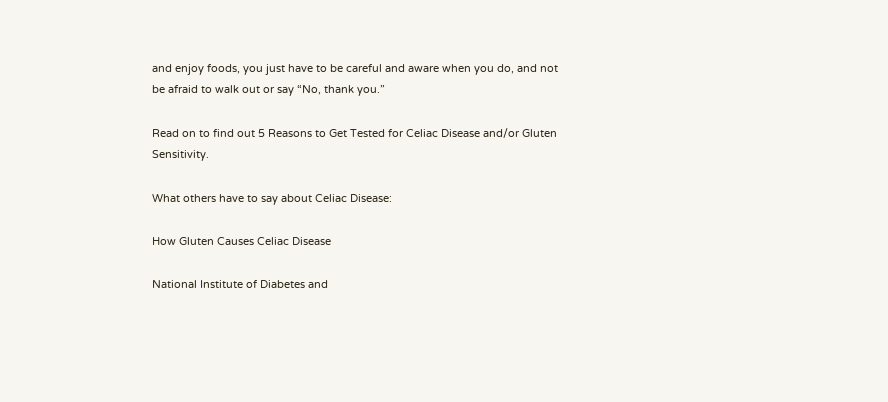and enjoy foods, you just have to be careful and aware when you do, and not be afraid to walk out or say “No, thank you.”

Read on to find out 5 Reasons to Get Tested for Celiac Disease and/or Gluten Sensitivity.

What others have to say about Celiac Disease:

How Gluten Causes Celiac Disease

National Institute of Diabetes and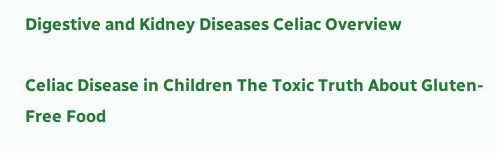Digestive and Kidney Diseases Celiac Overview

Celiac Disease in Children The Toxic Truth About Gluten-Free Food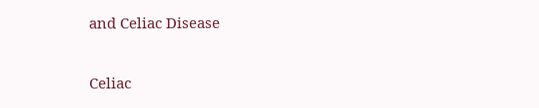and Celiac Disease

Celiac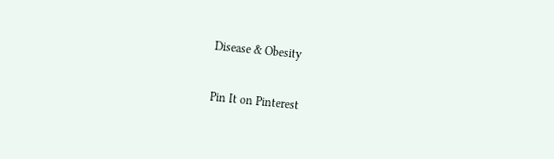Disease & Obesity

Pin It on Pinterest